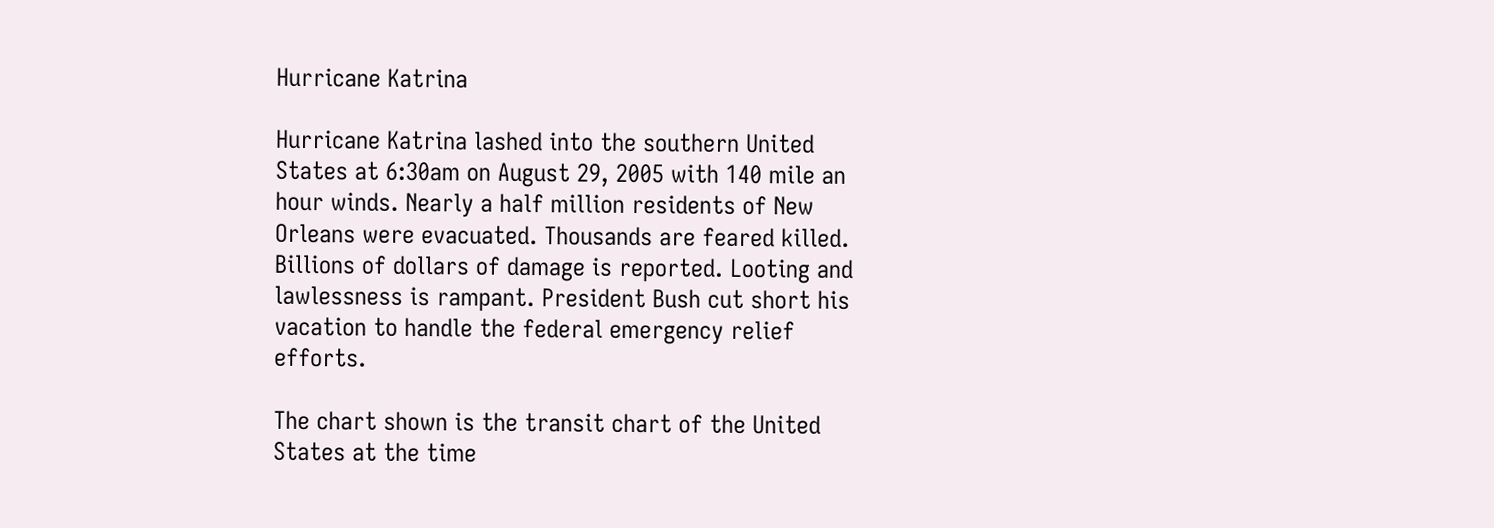Hurricane Katrina

Hurricane Katrina lashed into the southern United States at 6:30am on August 29, 2005 with 140 mile an hour winds. Nearly a half million residents of New Orleans were evacuated. Thousands are feared killed. Billions of dollars of damage is reported. Looting and lawlessness is rampant. President Bush cut short his vacation to handle the federal emergency relief efforts.

The chart shown is the transit chart of the United States at the time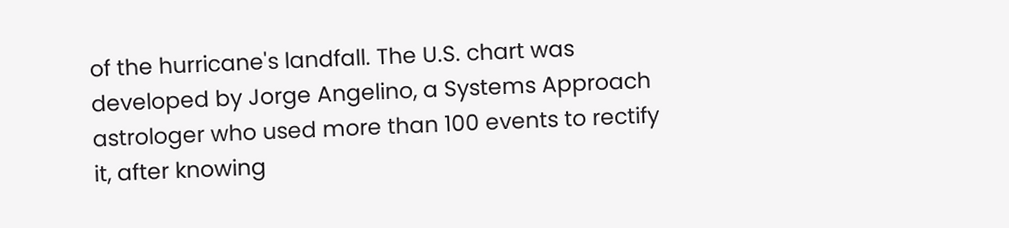of the hurricane's landfall. The U.S. chart was developed by Jorge Angelino, a Systems Approach astrologer who used more than 100 events to rectify it, after knowing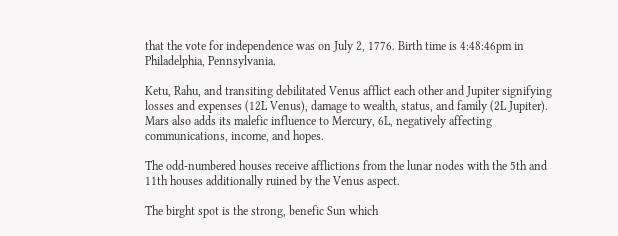that the vote for independence was on July 2, 1776. Birth time is 4:48:46pm in Philadelphia, Pennsylvania.

Ketu, Rahu, and transiting debilitated Venus afflict each other and Jupiter signifying losses and expenses (12L Venus), damage to wealth, status, and family (2L Jupiter). Mars also adds its malefic influence to Mercury, 6L, negatively affecting communications, income, and hopes.

The odd-numbered houses receive afflictions from the lunar nodes with the 5th and 11th houses additionally ruined by the Venus aspect.

The birght spot is the strong, benefic Sun which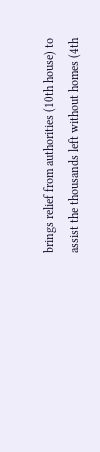brings relief from authorities (10th house) to assist the thousands left without homes (4th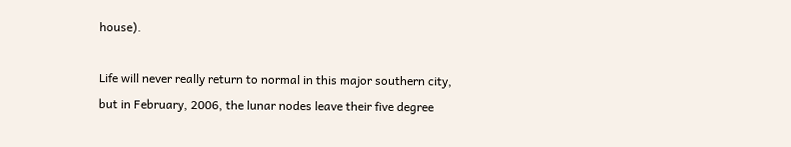house).

Life will never really return to normal in this major southern city, but in February, 2006, the lunar nodes leave their five degree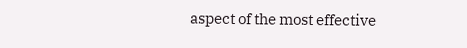aspect of the most effective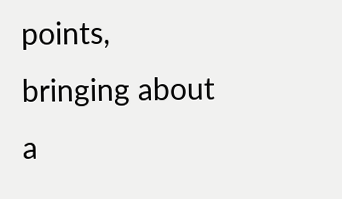points, bringing about a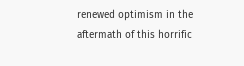renewed optimism in the aftermath of this horrific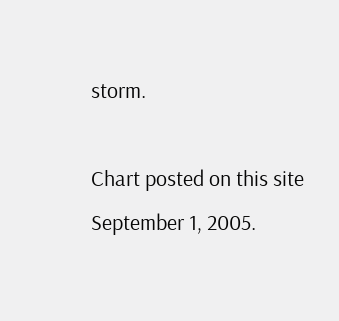storm.

Chart posted on this site September 1, 2005.